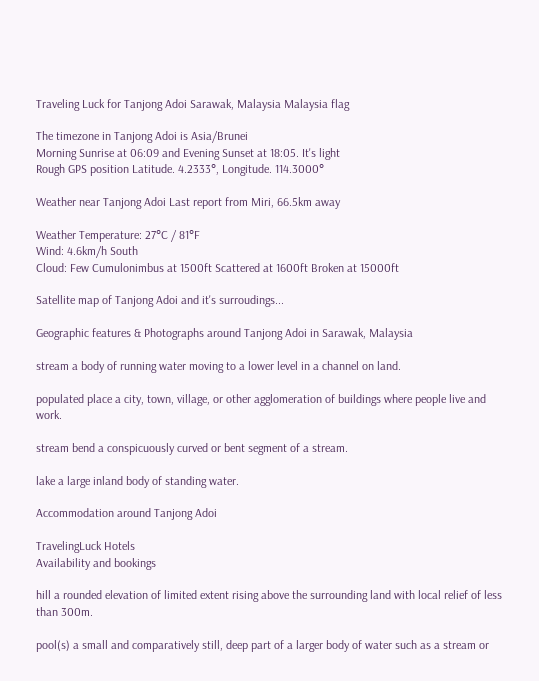Traveling Luck for Tanjong Adoi Sarawak, Malaysia Malaysia flag

The timezone in Tanjong Adoi is Asia/Brunei
Morning Sunrise at 06:09 and Evening Sunset at 18:05. It's light
Rough GPS position Latitude. 4.2333°, Longitude. 114.3000°

Weather near Tanjong Adoi Last report from Miri, 66.5km away

Weather Temperature: 27°C / 81°F
Wind: 4.6km/h South
Cloud: Few Cumulonimbus at 1500ft Scattered at 1600ft Broken at 15000ft

Satellite map of Tanjong Adoi and it's surroudings...

Geographic features & Photographs around Tanjong Adoi in Sarawak, Malaysia

stream a body of running water moving to a lower level in a channel on land.

populated place a city, town, village, or other agglomeration of buildings where people live and work.

stream bend a conspicuously curved or bent segment of a stream.

lake a large inland body of standing water.

Accommodation around Tanjong Adoi

TravelingLuck Hotels
Availability and bookings

hill a rounded elevation of limited extent rising above the surrounding land with local relief of less than 300m.

pool(s) a small and comparatively still, deep part of a larger body of water such as a stream or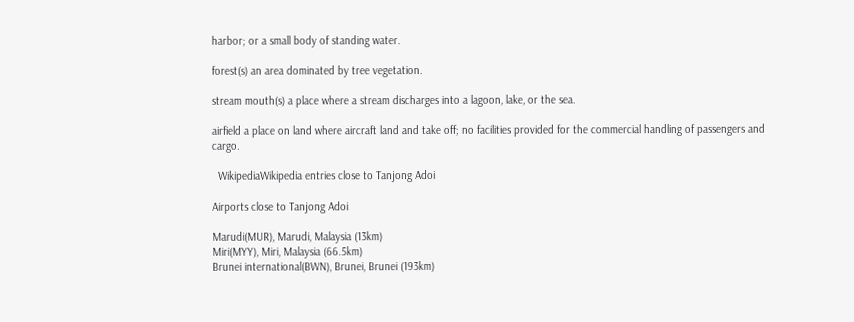harbor; or a small body of standing water.

forest(s) an area dominated by tree vegetation.

stream mouth(s) a place where a stream discharges into a lagoon, lake, or the sea.

airfield a place on land where aircraft land and take off; no facilities provided for the commercial handling of passengers and cargo.

  WikipediaWikipedia entries close to Tanjong Adoi

Airports close to Tanjong Adoi

Marudi(MUR), Marudi, Malaysia (13km)
Miri(MYY), Miri, Malaysia (66.5km)
Brunei international(BWN), Brunei, Brunei (193km)